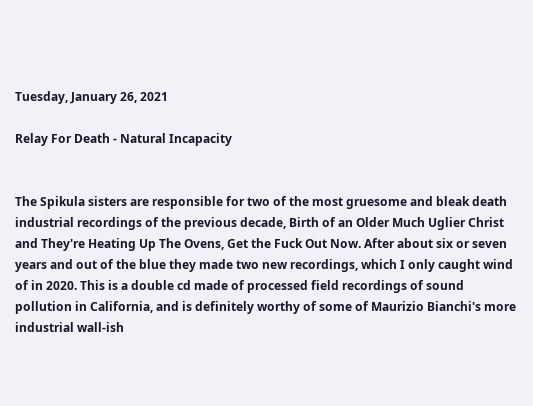Tuesday, January 26, 2021

Relay For Death - Natural Incapacity


The Spikula sisters are responsible for two of the most gruesome and bleak death industrial recordings of the previous decade, Birth of an Older Much Uglier Christ and They're Heating Up The Ovens, Get the Fuck Out Now. After about six or seven years and out of the blue they made two new recordings, which I only caught wind of in 2020. This is a double cd made of processed field recordings of sound pollution in California, and is definitely worthy of some of Maurizio Bianchi's more industrial wall-ish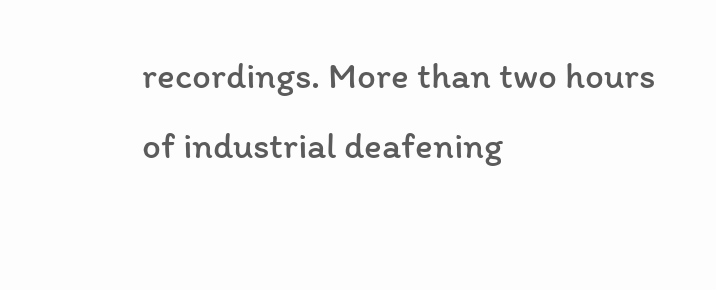recordings. More than two hours of industrial deafening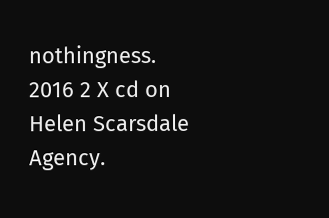nothingness. 2016 2 X cd on Helen Scarsdale Agency.